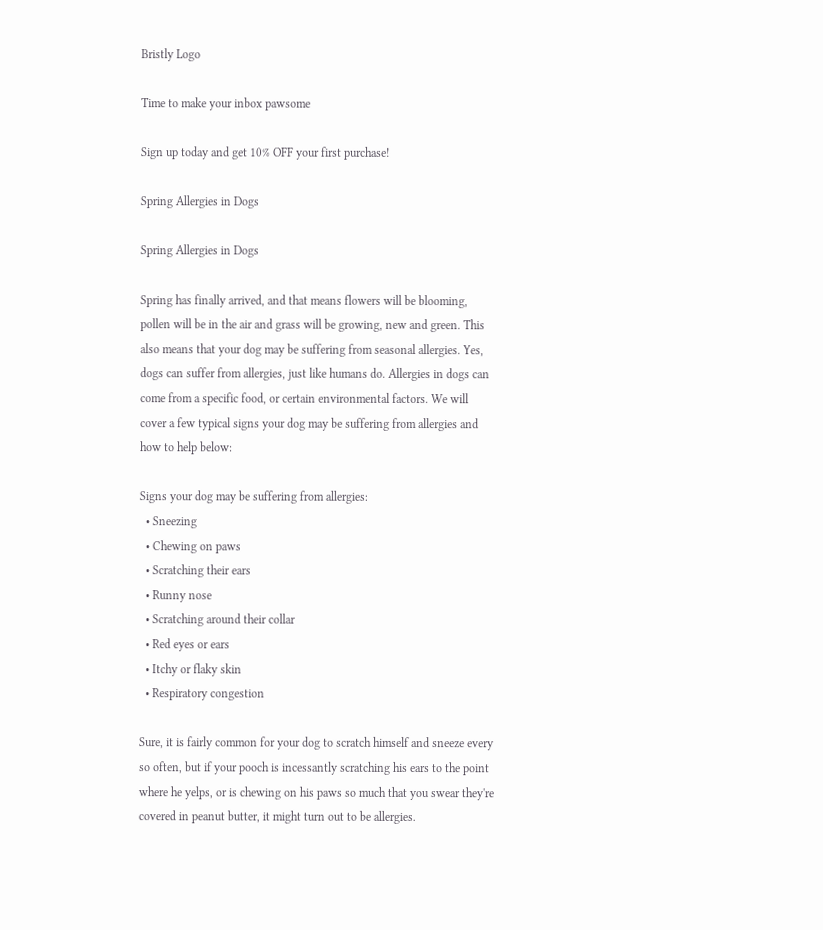Bristly Logo

Time to make your inbox pawsome

Sign up today and get 10% OFF your first purchase!

Spring Allergies in Dogs

Spring Allergies in Dogs

Spring has finally arrived, and that means flowers will be blooming, pollen will be in the air and grass will be growing, new and green. This also means that your dog may be suffering from seasonal allergies. Yes, dogs can suffer from allergies, just like humans do. Allergies in dogs can come from a specific food, or certain environmental factors. We will cover a few typical signs your dog may be suffering from allergies and how to help below:

Signs your dog may be suffering from allergies:
  • Sneezing
  • Chewing on paws
  • Scratching their ears
  • Runny nose
  • Scratching around their collar
  • Red eyes or ears
  • Itchy or flaky skin
  • Respiratory congestion

Sure, it is fairly common for your dog to scratch himself and sneeze every so often, but if your pooch is incessantly scratching his ears to the point where he yelps, or is chewing on his paws so much that you swear they're covered in peanut butter, it might turn out to be allergies.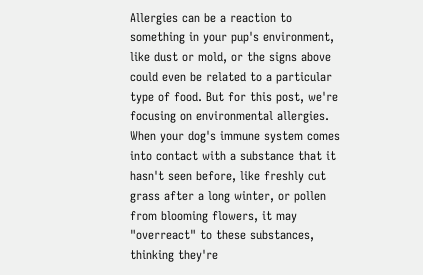Allergies can be a reaction to something in your pup's environment, like dust or mold, or the signs above could even be related to a particular type of food. But for this post, we're focusing on environmental allergies. When your dog's immune system comes into contact with a substance that it hasn't seen before, like freshly cut grass after a long winter, or pollen from blooming flowers, it may "overreact" to these substances, thinking they're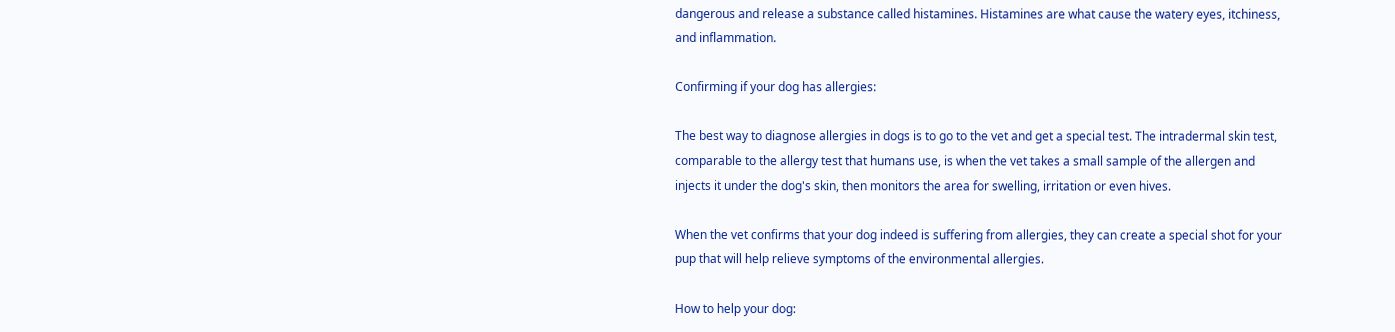dangerous and release a substance called histamines. Histamines are what cause the watery eyes, itchiness, and inflammation.

Confirming if your dog has allergies:

The best way to diagnose allergies in dogs is to go to the vet and get a special test. The intradermal skin test, comparable to the allergy test that humans use, is when the vet takes a small sample of the allergen and injects it under the dog's skin, then monitors the area for swelling, irritation or even hives.

When the vet confirms that your dog indeed is suffering from allergies, they can create a special shot for your pup that will help relieve symptoms of the environmental allergies.

How to help your dog: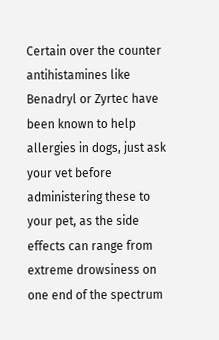Certain over the counter antihistamines like Benadryl or Zyrtec have been known to help allergies in dogs, just ask your vet before administering these to your pet, as the side effects can range from extreme drowsiness on one end of the spectrum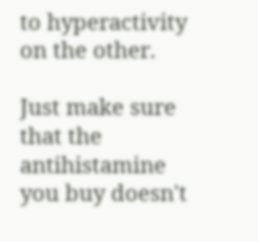to hyperactivity on the other.

Just make sure that the antihistamine you buy doesn't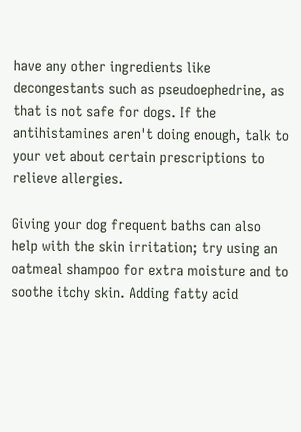have any other ingredients like decongestants such as pseudoephedrine, as that is not safe for dogs. If the antihistamines aren't doing enough, talk to your vet about certain prescriptions to relieve allergies.

Giving your dog frequent baths can also help with the skin irritation; try using an oatmeal shampoo for extra moisture and to soothe itchy skin. Adding fatty acid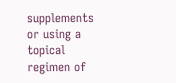supplements or using a topical regimen of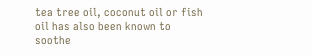tea tree oil, coconut oil or fish oil has also been known to soothe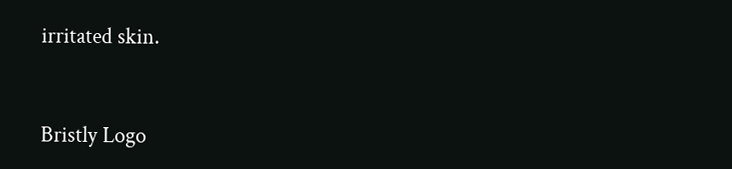irritated skin.


Bristly Logo